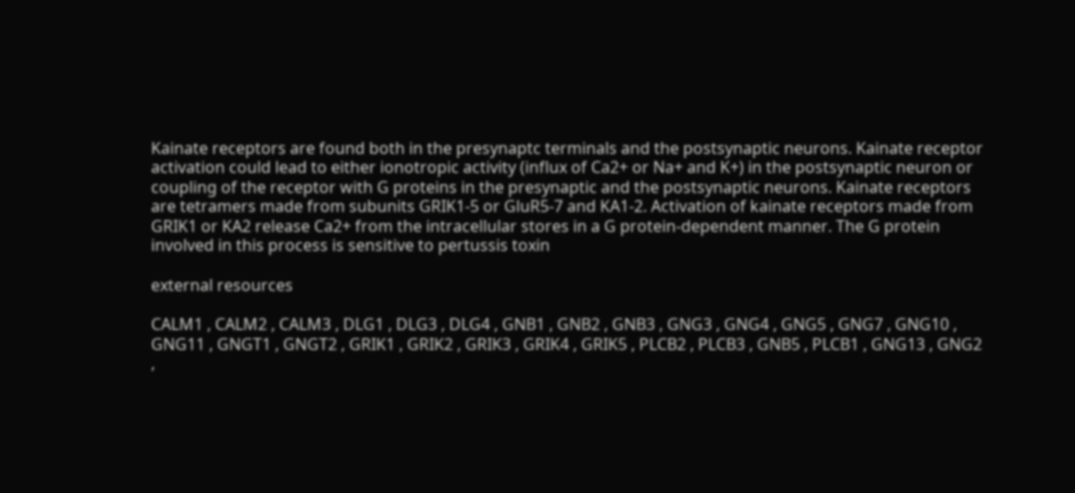Kainate receptors are found both in the presynaptc terminals and the postsynaptic neurons. Kainate receptor activation could lead to either ionotropic activity (influx of Ca2+ or Na+ and K+) in the postsynaptic neuron or coupling of the receptor with G proteins in the presynaptic and the postsynaptic neurons. Kainate receptors are tetramers made from subunits GRIK1-5 or GluR5-7 and KA1-2. Activation of kainate receptors made from GRIK1 or KA2 release Ca2+ from the intracellular stores in a G protein-dependent manner. The G protein involved in this process is sensitive to pertussis toxin

external resources

CALM1 , CALM2 , CALM3 , DLG1 , DLG3 , DLG4 , GNB1 , GNB2 , GNB3 , GNG3 , GNG4 , GNG5 , GNG7 , GNG10 , GNG11 , GNGT1 , GNGT2 , GRIK1 , GRIK2 , GRIK3 , GRIK4 , GRIK5 , PLCB2 , PLCB3 , GNB5 , PLCB1 , GNG13 , GNG2 ,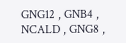GNG12 , GNB4 , NCALD , GNG8 ,